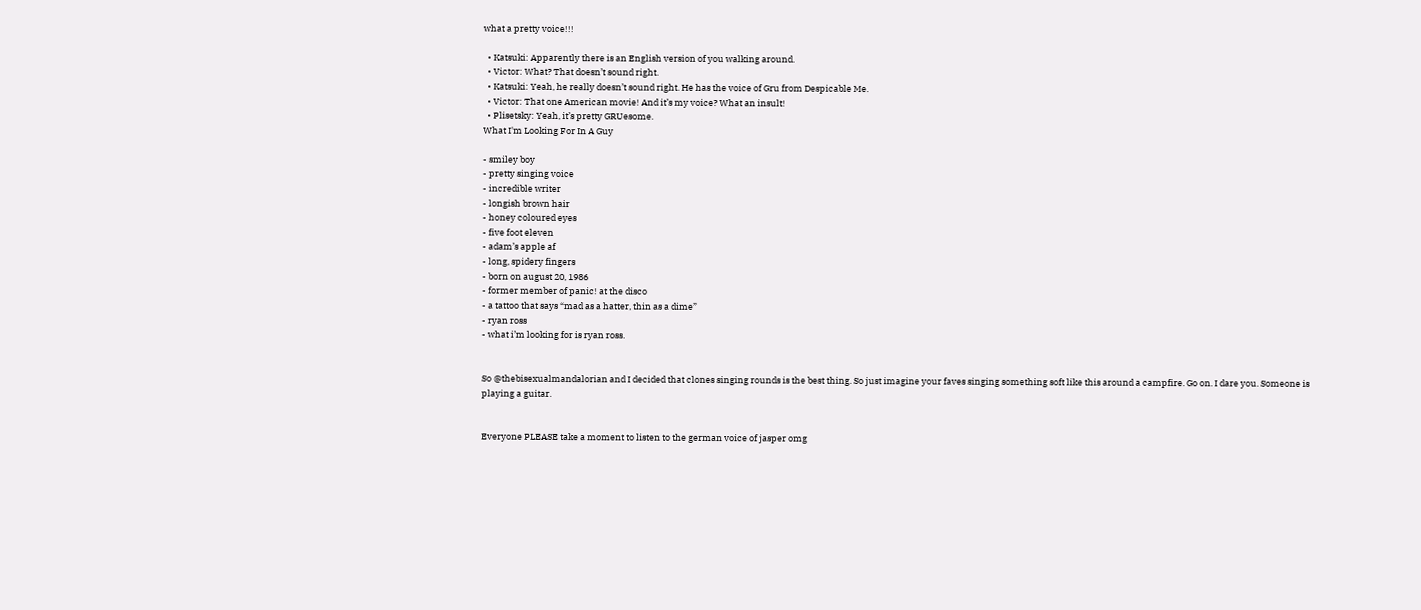what a pretty voice!!!

  • Katsuki: Apparently there is an English version of you walking around.
  • Victor: What? That doesn’t sound right.
  • Katsuki: Yeah, he really doesn’t sound right. He has the voice of Gru from Despicable Me.
  • Victor: That one American movie! And it’s my voice? What an insult!
  • Plisetsky: Yeah, it’s pretty GRUesome.
What I'm Looking For In A Guy

- smiley boy
- pretty singing voice
- incredible writer
- longish brown hair
- honey coloured eyes
- five foot eleven
- adam’s apple af
- long, spidery fingers
- born on august 20, 1986
- former member of panic! at the disco
- a tattoo that says “mad as a hatter, thin as a dime”
- ryan ross
- what i’m looking for is ryan ross.


So @thebisexualmandalorian and I decided that clones singing rounds is the best thing. So just imagine your faves singing something soft like this around a campfire. Go on. I dare you. Someone is playing a guitar.


Everyone PLEASE take a moment to listen to the german voice of jasper omg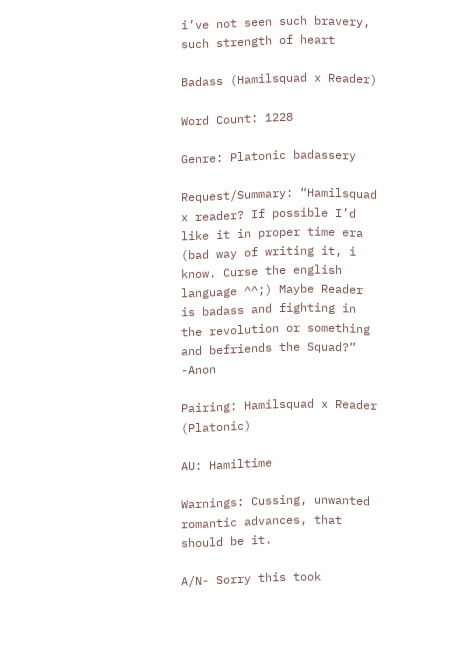i’ve not seen such bravery,
such strength of heart

Badass (Hamilsquad x Reader)

Word Count: 1228

Genre: Platonic badassery

Request/Summary: “Hamilsquad x reader? If possible I’d like it in proper time era (bad way of writing it, i know. Curse the english language ^^;) Maybe Reader is badass and fighting in the revolution or something and befriends the Squad?” -Anon

Pairing: Hamilsquad x Reader (Platonic)

AU: Hamiltime

Warnings: Cussing, unwanted romantic advances, that should be it.

A/N- Sorry this took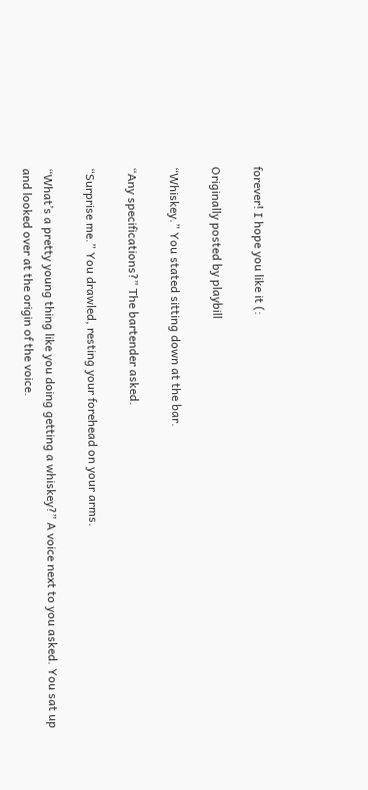forever! I hope you like it (:

Originally posted by playbill

“Whiskey.” You stated sitting down at the bar.

“Any specifications?” The bartender asked.

“Surprise me.” You drawled, resting your forehead on your arms.

“What’s a pretty young thing like you doing getting a whiskey?” A voice next to you asked. You sat up and looked over at the origin of the voice.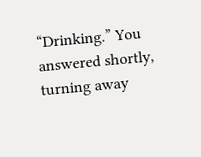“Drinking.” You answered shortly, turning away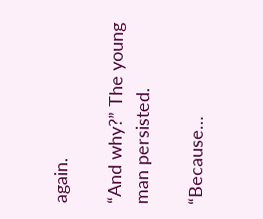again.

“And why?” The young man persisted.

“Because…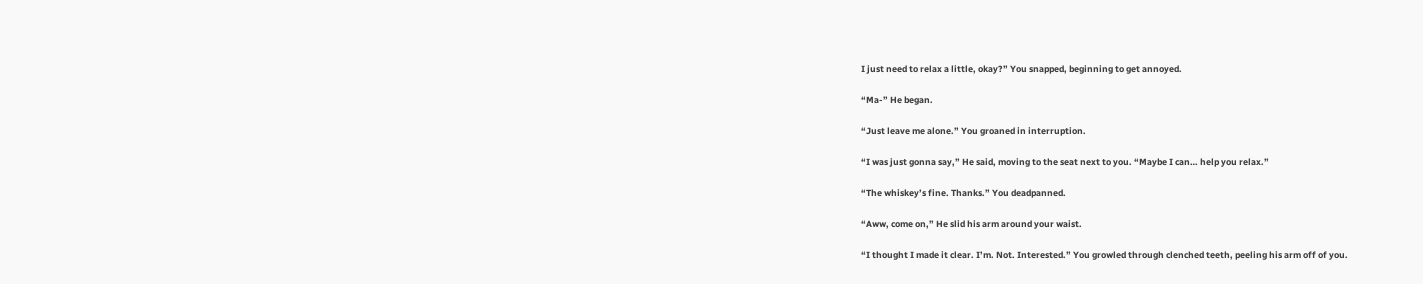I just need to relax a little, okay?” You snapped, beginning to get annoyed.

“Ma-” He began.

“Just leave me alone.” You groaned in interruption.

“I was just gonna say,” He said, moving to the seat next to you. “Maybe I can… help you relax.”

“The whiskey’s fine. Thanks.” You deadpanned.

“Aww, come on,” He slid his arm around your waist.

“I thought I made it clear. I’m. Not. Interested.” You growled through clenched teeth, peeling his arm off of you.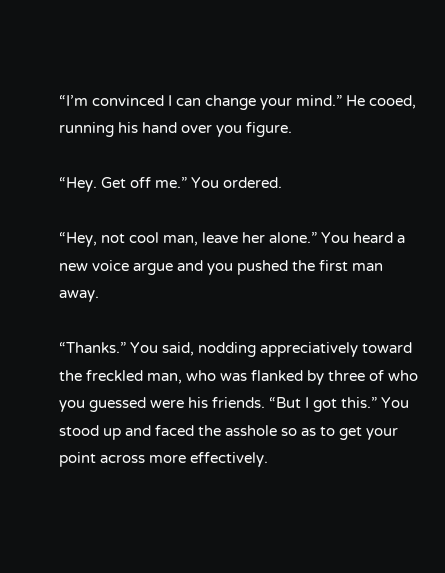“I’m convinced I can change your mind.” He cooed, running his hand over you figure.

“Hey. Get off me.” You ordered.

“Hey, not cool man, leave her alone.” You heard a new voice argue and you pushed the first man away.

“Thanks.” You said, nodding appreciatively toward the freckled man, who was flanked by three of who you guessed were his friends. “But I got this.” You stood up and faced the asshole so as to get your point across more effectively.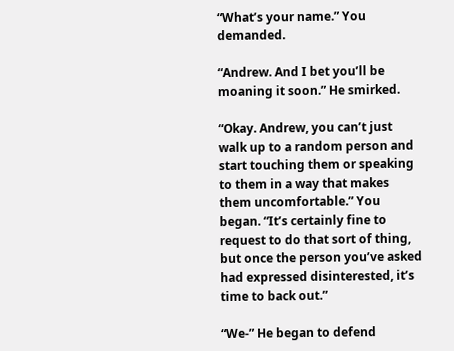“What’s your name.” You demanded.

“Andrew. And I bet you’ll be moaning it soon.” He smirked.

“Okay. Andrew, you can’t just walk up to a random person and start touching them or speaking to them in a way that makes them uncomfortable.” You began. “It’s certainly fine to request to do that sort of thing, but once the person you’ve asked had expressed disinterested, it’s time to back out.”

“We-” He began to defend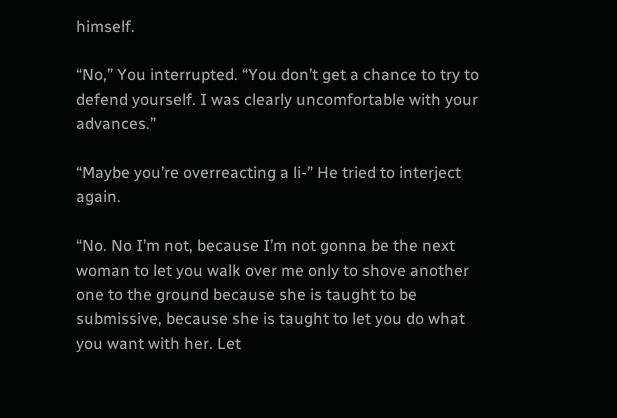himself.

“No,” You interrupted. “You don’t get a chance to try to defend yourself. I was clearly uncomfortable with your advances.”

“Maybe you’re overreacting a li-” He tried to interject again.

“No. No I’m not, because I’m not gonna be the next woman to let you walk over me only to shove another one to the ground because she is taught to be submissive, because she is taught to let you do what you want with her. Let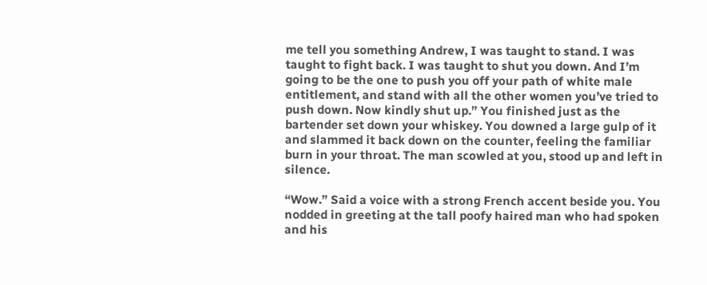me tell you something Andrew, I was taught to stand. I was taught to fight back. I was taught to shut you down. And I’m going to be the one to push you off your path of white male entitlement, and stand with all the other women you’ve tried to push down. Now kindly shut up.” You finished just as the bartender set down your whiskey. You downed a large gulp of it and slammed it back down on the counter, feeling the familiar burn in your throat. The man scowled at you, stood up and left in silence.

“Wow.” Said a voice with a strong French accent beside you. You nodded in greeting at the tall poofy haired man who had spoken and his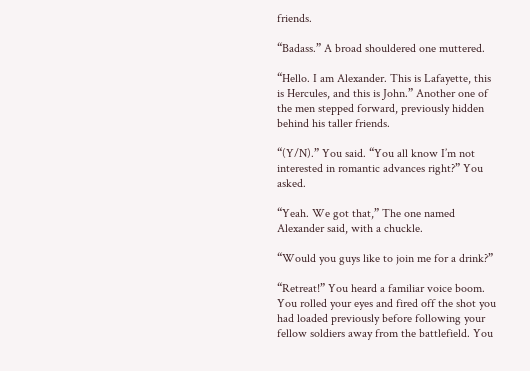friends.

“Badass.” A broad shouldered one muttered.

“Hello. I am Alexander. This is Lafayette, this is Hercules, and this is John.” Another one of the men stepped forward, previously hidden behind his taller friends.

“(Y/N).” You said. “You all know I’m not interested in romantic advances right?” You asked.

“Yeah. We got that,” The one named Alexander said, with a chuckle.

“Would you guys like to join me for a drink?”

“Retreat!” You heard a familiar voice boom. You rolled your eyes and fired off the shot you had loaded previously before following your fellow soldiers away from the battlefield. You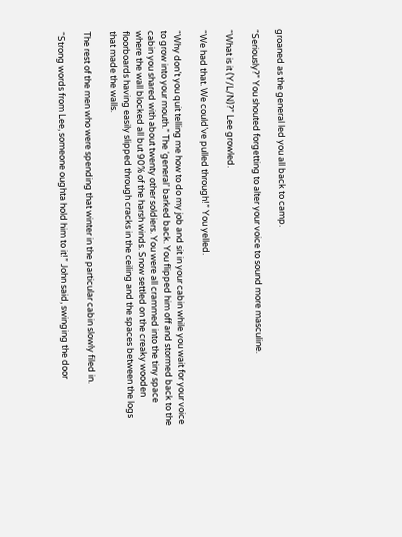groaned as the general led you all back to camp.

“Seriously?” You shouted forgetting to alter your voice to sound more masculine.

“What is it (Y/L/N)?” Lee growled.

“We had that. We could’ve pulled through!” You yelled.

“Why don’t you quit telling me how to do my job and sit in your cabin while you wait for your voice to grow into your mouth.” The ‘general’ barked back. You flipped him off and stormed back to the cabin you shared with about twenty other soldiers. You were all crammed into the tiny space where the wall blocked all but 90% of the harsh winds. Snow settled on the creaky wooden floorboards having easily slipped through cracks in the ceiling and the spaces between the logs that made the walls.

The rest of the men who were spending that winter in the particular cabin slowly filed in.

“Strong words from Lee, someone oughta hold him to it!” John said, swinging the door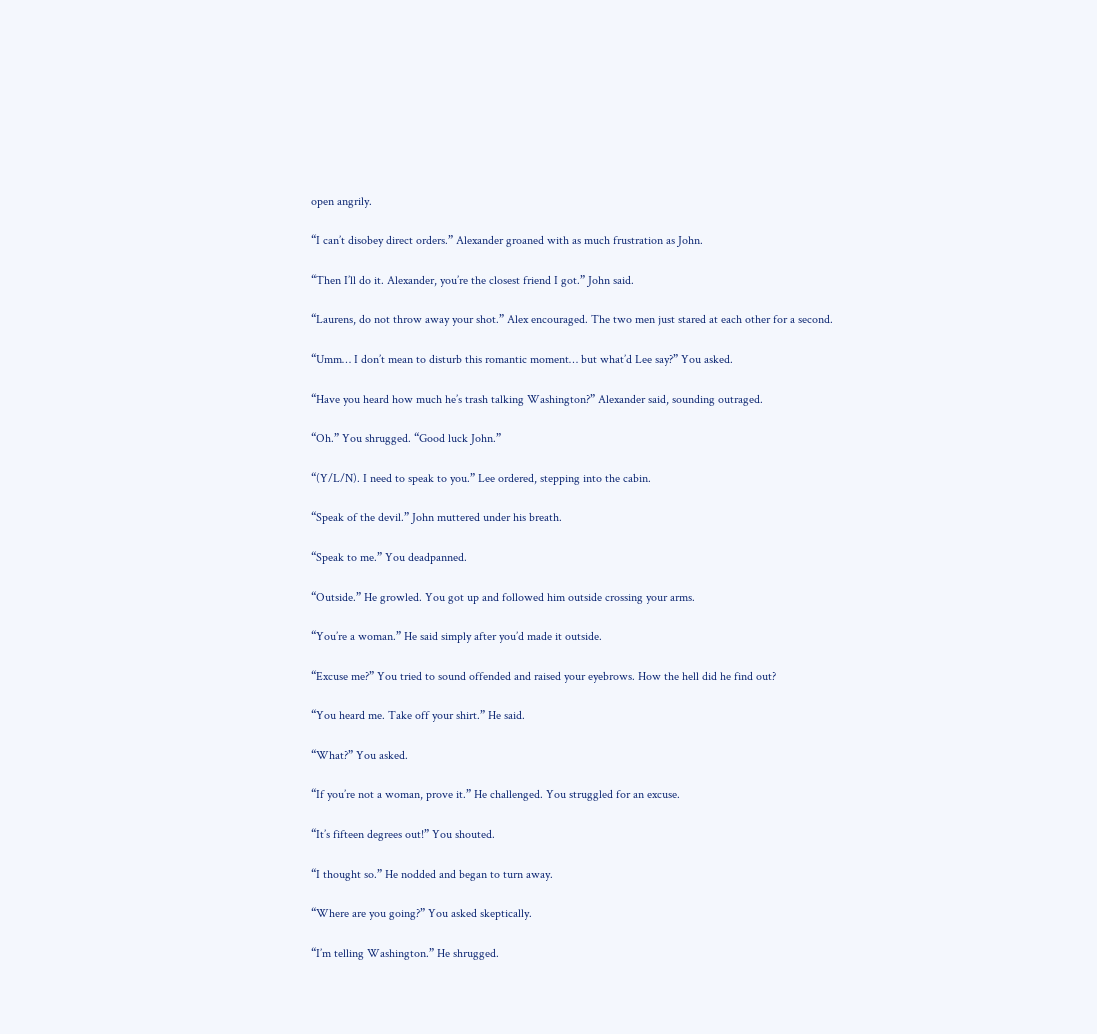open angrily.

“I can’t disobey direct orders.” Alexander groaned with as much frustration as John.

“Then I’ll do it. Alexander, you’re the closest friend I got.” John said.

“Laurens, do not throw away your shot.” Alex encouraged. The two men just stared at each other for a second.

“Umm… I don’t mean to disturb this romantic moment… but what’d Lee say?” You asked.

“Have you heard how much he’s trash talking Washington?” Alexander said, sounding outraged.

“Oh.” You shrugged. “Good luck John.”

“(Y/L/N). I need to speak to you.” Lee ordered, stepping into the cabin.

“Speak of the devil.” John muttered under his breath.

“Speak to me.” You deadpanned.

“Outside.” He growled. You got up and followed him outside crossing your arms.

“You’re a woman.” He said simply after you’d made it outside.

“Excuse me?” You tried to sound offended and raised your eyebrows. How the hell did he find out?

“You heard me. Take off your shirt.” He said.

“What?” You asked.

“If you’re not a woman, prove it.” He challenged. You struggled for an excuse.

“It’s fifteen degrees out!” You shouted.

“I thought so.” He nodded and began to turn away.

“Where are you going?” You asked skeptically.

“I’m telling Washington.” He shrugged.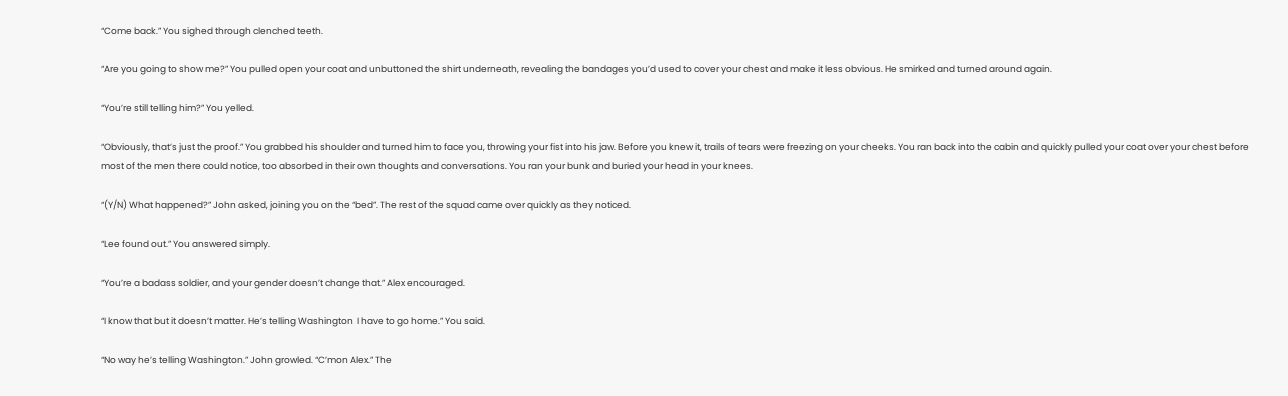“Come back.” You sighed through clenched teeth.

“Are you going to show me?” You pulled open your coat and unbuttoned the shirt underneath, revealing the bandages you’d used to cover your chest and make it less obvious. He smirked and turned around again.

“You’re still telling him?” You yelled.

“Obviously, that’s just the proof.” You grabbed his shoulder and turned him to face you, throwing your fist into his jaw. Before you knew it, trails of tears were freezing on your cheeks. You ran back into the cabin and quickly pulled your coat over your chest before most of the men there could notice, too absorbed in their own thoughts and conversations. You ran your bunk and buried your head in your knees.

“(Y/N) What happened?” John asked, joining you on the “bed”. The rest of the squad came over quickly as they noticed.

“Lee found out.” You answered simply.

“You’re a badass soldier, and your gender doesn’t change that.” Alex encouraged.

“I know that but it doesn’t matter. He’s telling Washington  I have to go home.” You said.

“No way he’s telling Washington.” John growled. “C’mon Alex.” The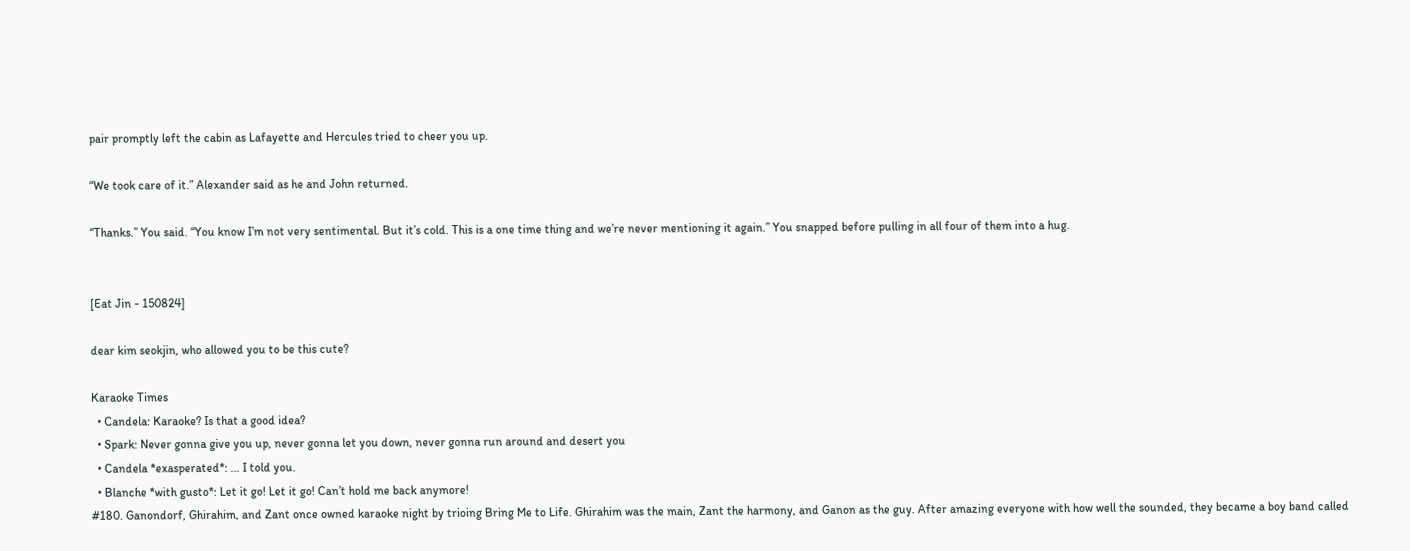pair promptly left the cabin as Lafayette and Hercules tried to cheer you up.

“We took care of it.” Alexander said as he and John returned.

“Thanks.” You said. “You know I’m not very sentimental. But it’s cold. This is a one time thing and we’re never mentioning it again.” You snapped before pulling in all four of them into a hug.


[Eat Jin - 150824]

dear kim seokjin, who allowed you to be this cute?

Karaoke Times
  • Candela: Karaoke? Is that a good idea?
  • Spark: Never gonna give you up, never gonna let you down, never gonna run around and desert you
  • Candela *exasperated*: ... I told you.
  • Blanche *with gusto*: Let it go! Let it go! Can’t hold me back anymore!
#180. Ganondorf, Ghirahim, and Zant once owned karaoke night by trioing Bring Me to Life. Ghirahim was the main, Zant the harmony, and Ganon as the guy. After amazing everyone with how well the sounded, they became a boy band called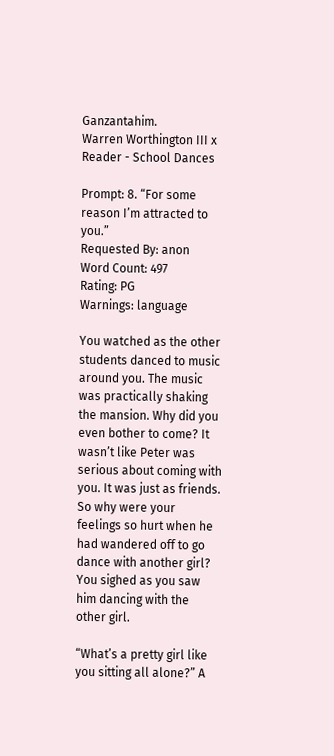Ganzantahim.
Warren Worthington III x Reader - School Dances

Prompt: 8. “For some reason I’m attracted to you.”
Requested By: anon
Word Count: 497
Rating: PG
Warnings: language

You watched as the other students danced to music around you. The music was practically shaking the mansion. Why did you even bother to come? It wasn’t like Peter was serious about coming with you. It was just as friends. So why were your feelings so hurt when he had wandered off to go dance with another girl? You sighed as you saw him dancing with the other girl.

“What’s a pretty girl like you sitting all alone?” A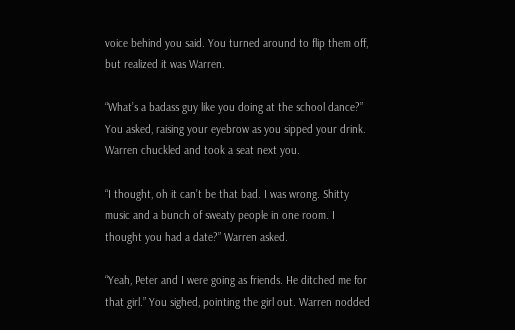voice behind you said. You turned around to flip them off, but realized it was Warren.

“What’s a badass guy like you doing at the school dance?” You asked, raising your eyebrow as you sipped your drink. Warren chuckled and took a seat next you.

“I thought, oh it can’t be that bad. I was wrong. Shitty music and a bunch of sweaty people in one room. I thought you had a date?” Warren asked.

“Yeah, Peter and I were going as friends. He ditched me for that girl.” You sighed, pointing the girl out. Warren nodded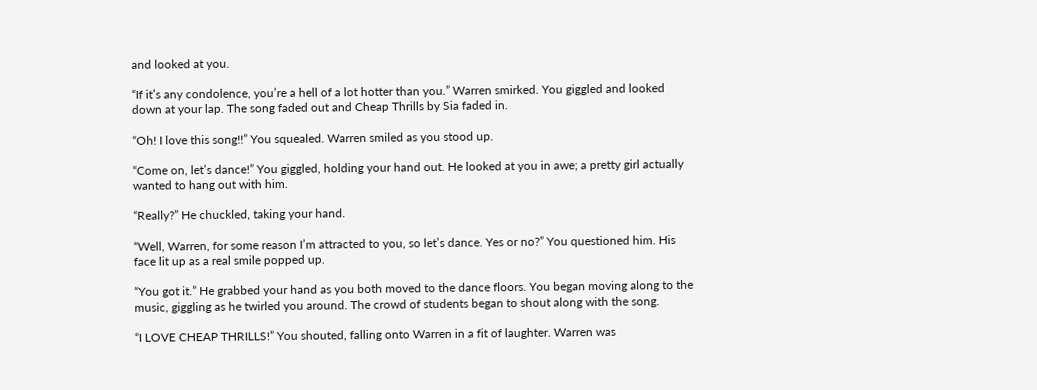and looked at you.

“If it’s any condolence, you’re a hell of a lot hotter than you.” Warren smirked. You giggled and looked down at your lap. The song faded out and Cheap Thrills by Sia faded in.

“Oh! I love this song!!” You squealed. Warren smiled as you stood up.

“Come on, let’s dance!” You giggled, holding your hand out. He looked at you in awe; a pretty girl actually wanted to hang out with him.

“Really?” He chuckled, taking your hand.

“Well, Warren, for some reason I’m attracted to you, so let’s dance. Yes or no?” You questioned him. His face lit up as a real smile popped up.

“You got it.” He grabbed your hand as you both moved to the dance floors. You began moving along to the music, giggling as he twirled you around. The crowd of students began to shout along with the song.

“I LOVE CHEAP THRILLS!” You shouted, falling onto Warren in a fit of laughter. Warren was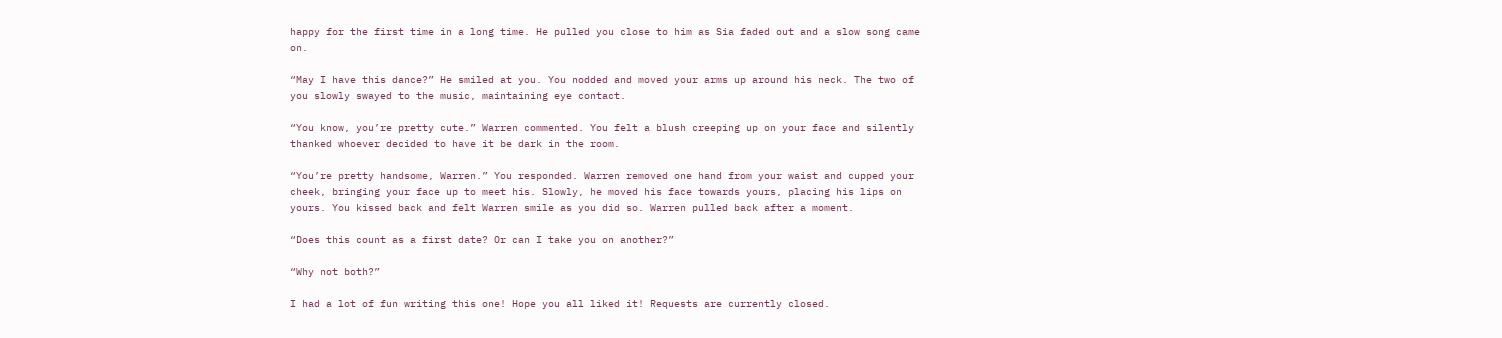happy for the first time in a long time. He pulled you close to him as Sia faded out and a slow song came on.

“May I have this dance?” He smiled at you. You nodded and moved your arms up around his neck. The two of you slowly swayed to the music, maintaining eye contact.

“You know, you’re pretty cute.” Warren commented. You felt a blush creeping up on your face and silently thanked whoever decided to have it be dark in the room.

“You’re pretty handsome, Warren.” You responded. Warren removed one hand from your waist and cupped your cheek, bringing your face up to meet his. Slowly, he moved his face towards yours, placing his lips on yours. You kissed back and felt Warren smile as you did so. Warren pulled back after a moment.

“Does this count as a first date? Or can I take you on another?”

“Why not both?”

I had a lot of fun writing this one! Hope you all liked it! Requests are currently closed.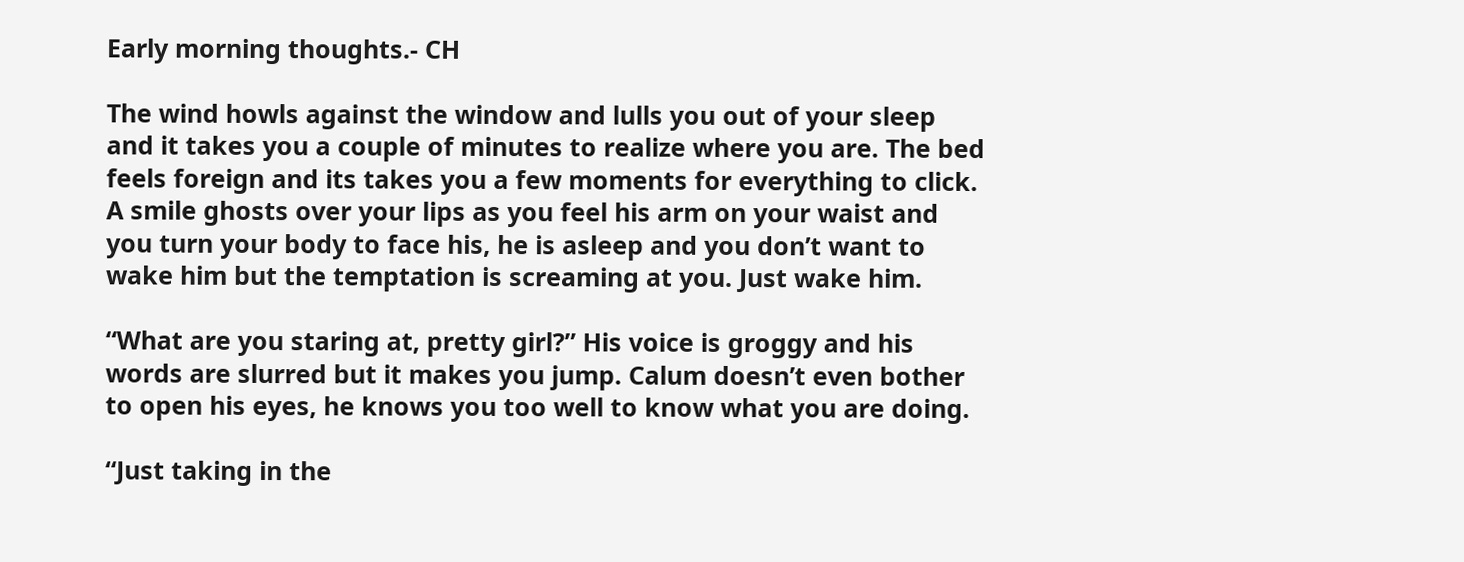Early morning thoughts.- CH

The wind howls against the window and lulls you out of your sleep and it takes you a couple of minutes to realize where you are. The bed feels foreign and its takes you a few moments for everything to click. A smile ghosts over your lips as you feel his arm on your waist and you turn your body to face his, he is asleep and you don’t want to wake him but the temptation is screaming at you. Just wake him.

“What are you staring at, pretty girl?” His voice is groggy and his words are slurred but it makes you jump. Calum doesn’t even bother to open his eyes, he knows you too well to know what you are doing.

“Just taking in the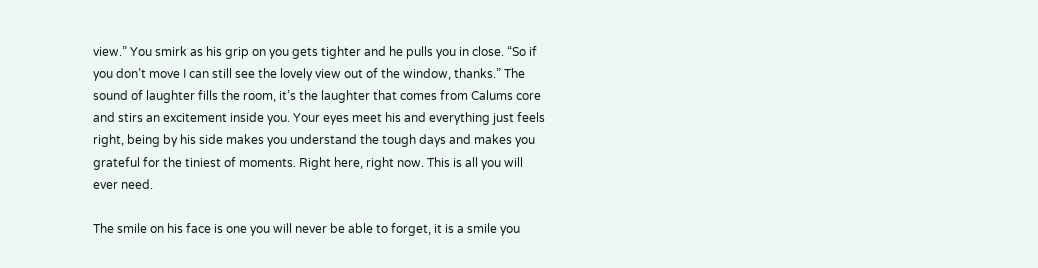view.” You smirk as his grip on you gets tighter and he pulls you in close. “So if you don’t move I can still see the lovely view out of the window, thanks.” The sound of laughter fills the room, it’s the laughter that comes from Calums core and stirs an excitement inside you. Your eyes meet his and everything just feels right, being by his side makes you understand the tough days and makes you grateful for the tiniest of moments. Right here, right now. This is all you will ever need.

The smile on his face is one you will never be able to forget, it is a smile you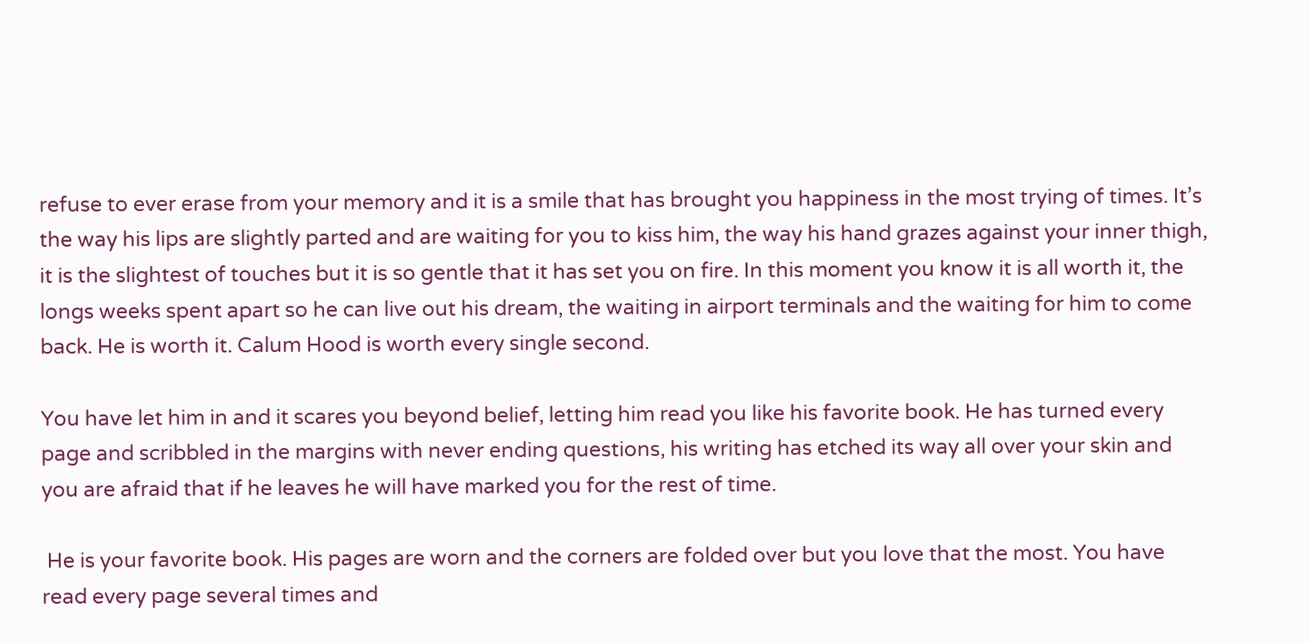refuse to ever erase from your memory and it is a smile that has brought you happiness in the most trying of times. It’s the way his lips are slightly parted and are waiting for you to kiss him, the way his hand grazes against your inner thigh, it is the slightest of touches but it is so gentle that it has set you on fire. In this moment you know it is all worth it, the longs weeks spent apart so he can live out his dream, the waiting in airport terminals and the waiting for him to come back. He is worth it. Calum Hood is worth every single second.

You have let him in and it scares you beyond belief, letting him read you like his favorite book. He has turned every page and scribbled in the margins with never ending questions, his writing has etched its way all over your skin and you are afraid that if he leaves he will have marked you for the rest of time.

 He is your favorite book. His pages are worn and the corners are folded over but you love that the most. You have read every page several times and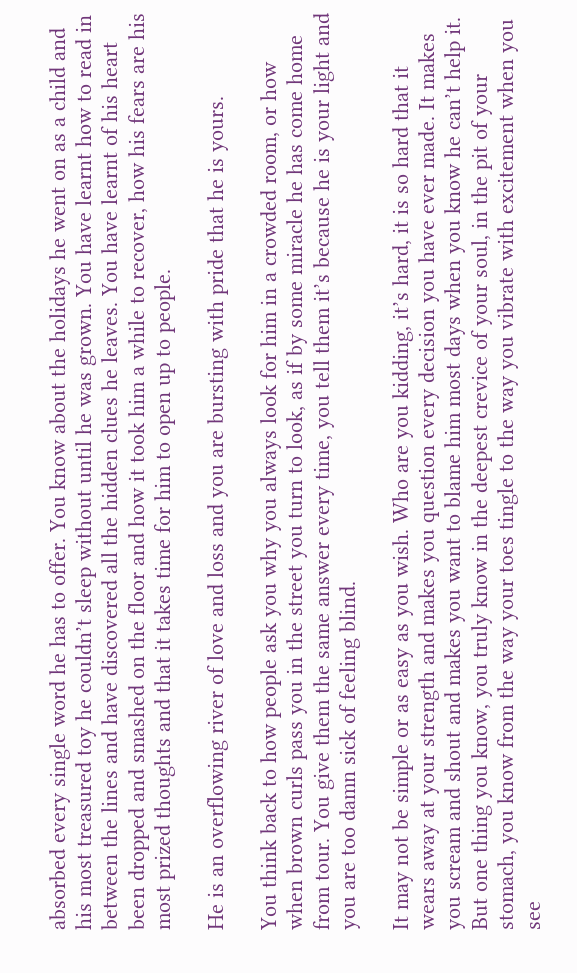absorbed every single word he has to offer. You know about the holidays he went on as a child and his most treasured toy he couldn’t sleep without until he was grown. You have learnt how to read in between the lines and have discovered all the hidden clues he leaves. You have learnt of his heart been dropped and smashed on the floor and how it took him a while to recover, how his fears are his most prized thoughts and that it takes time for him to open up to people.

He is an overflowing river of love and loss and you are bursting with pride that he is yours.

You think back to how people ask you why you always look for him in a crowded room, or how when brown curls pass you in the street you turn to look, as if by some miracle he has come home from tour. You give them the same answer every time, you tell them it’s because he is your light and you are too damn sick of feeling blind.

It may not be simple or as easy as you wish. Who are you kidding, it’s hard, it is so hard that it wears away at your strength and makes you question every decision you have ever made. It makes you scream and shout and makes you want to blame him most days when you know he can’t help it. But one thing you know, you truly know in the deepest crevice of your soul, in the pit of your stomach, you know from the way your toes tingle to the way you vibrate with excitement when you see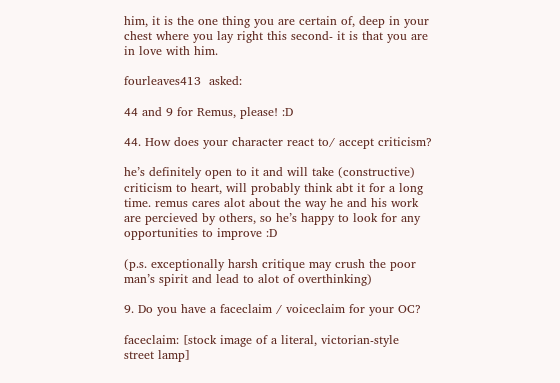him, it is the one thing you are certain of, deep in your chest where you lay right this second- it is that you are in love with him.

fourleaves413  asked:

44 and 9 for Remus, please! :D

44. How does your character react to/ accept criticism?

he’s definitely open to it and will take (constructive) criticism to heart, will probably think abt it for a long time. remus cares alot about the way he and his work are percieved by others, so he’s happy to look for any opportunities to improve :D

(p.s. exceptionally harsh critique may crush the poor man’s spirit and lead to alot of overthinking)

9. Do you have a faceclaim / voiceclaim for your OC?

faceclaim: [stock image of a literal, victorian-style street lamp]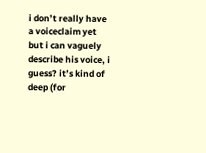i don’t really have a voiceclaim yet but i can vaguely describe his voice, i guess? it’s kind of deep (for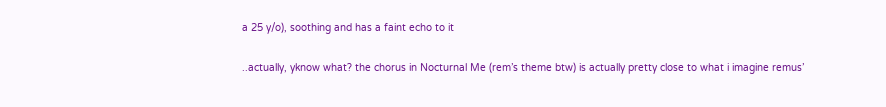a 25 y/o), soothing and has a faint echo to it

..actually, yknow what? the chorus in Nocturnal Me (rem’s theme btw) is actually pretty close to what i imagine remus’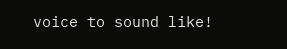voice to sound like!